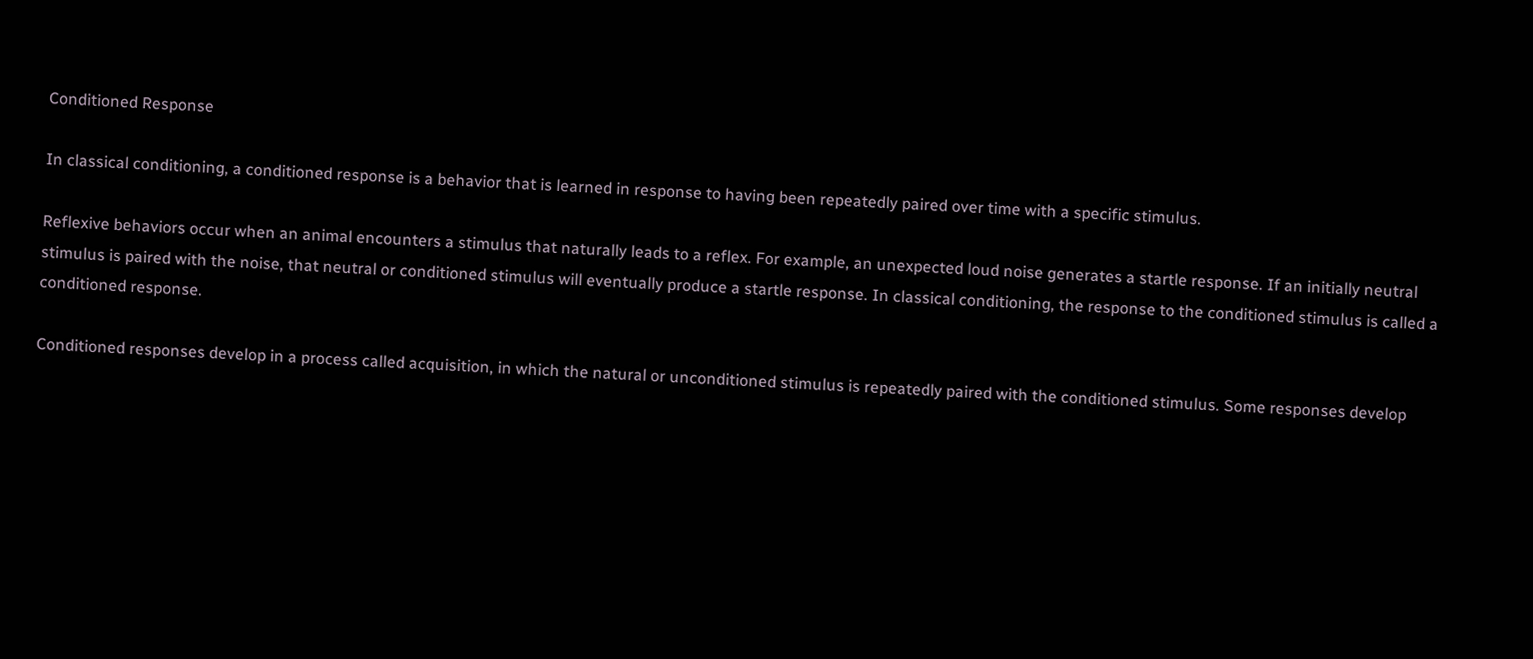Conditioned Response

In classical conditioning, a conditioned response is a behavior that is learned in response to having been repeatedly paired over time with a specific stimulus.

Reflexive behaviors occur when an animal encounters a stimulus that naturally leads to a reflex. For example, an unexpected loud noise generates a startle response. If an initially neutral stimulus is paired with the noise, that neutral or conditioned stimulus will eventually produce a startle response. In classical conditioning, the response to the conditioned stimulus is called a conditioned response.

Conditioned responses develop in a process called acquisition, in which the natural or unconditioned stimulus is repeatedly paired with the conditioned stimulus. Some responses develop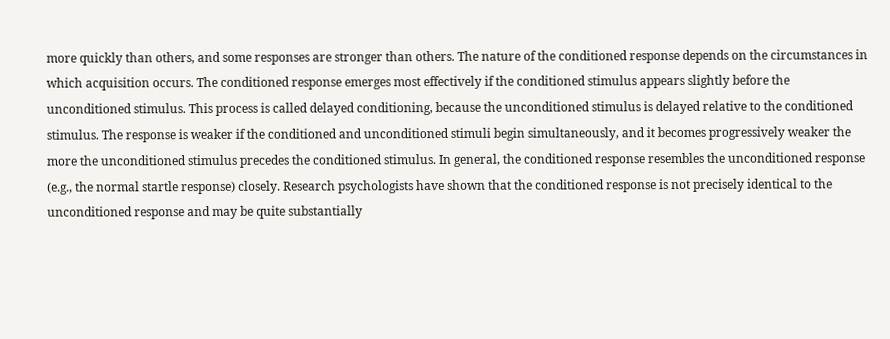more quickly than others, and some responses are stronger than others. The nature of the conditioned response depends on the circumstances in which acquisition occurs. The conditioned response emerges most effectively if the conditioned stimulus appears slightly before the unconditioned stimulus. This process is called delayed conditioning, because the unconditioned stimulus is delayed relative to the conditioned stimulus. The response is weaker if the conditioned and unconditioned stimuli begin simultaneously, and it becomes progressively weaker the more the unconditioned stimulus precedes the conditioned stimulus. In general, the conditioned response resembles the unconditioned response (e.g., the normal startle response) closely. Research psychologists have shown that the conditioned response is not precisely identical to the unconditioned response and may be quite substantially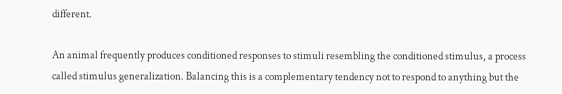different.

An animal frequently produces conditioned responses to stimuli resembling the conditioned stimulus, a process called stimulus generalization. Balancing this is a complementary tendency not to respond to anything but the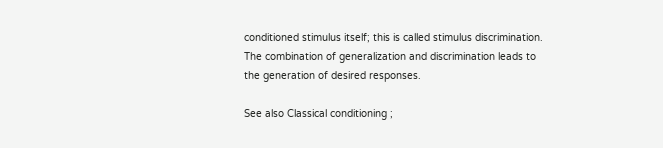conditioned stimulus itself; this is called stimulus discrimination. The combination of generalization and discrimination leads to the generation of desired responses.

See also Classical conditioning ;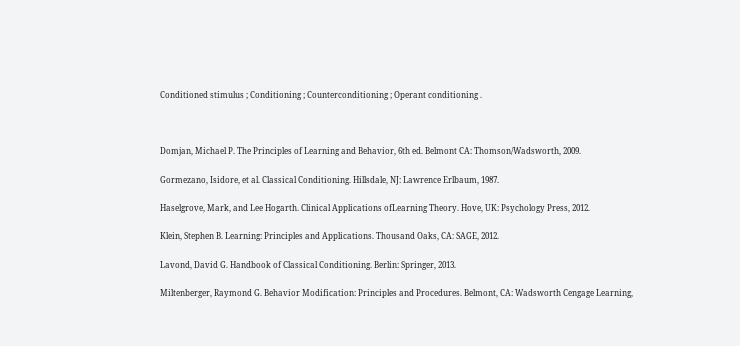Conditioned stimulus ; Conditioning ; Counterconditioning ; Operant conditioning .



Domjan, Michael P. The Principles of Learning and Behavior, 6th ed. Belmont CA: Thomson/Wadsworth, 2009.

Gormezano, Isidore, et al. Classical Conditioning. Hillsdale, NJ: Lawrence Erlbaum, 1987.

Haselgrove, Mark, and Lee Hogarth. Clinical Applications ofLearning Theory. Hove, UK: Psychology Press, 2012.

Klein, Stephen B. Learning: Principles and Applications. Thousand Oaks, CA: SAGE, 2012.

Lavond, David G. Handbook of Classical Conditioning. Berlin: Springer, 2013.

Miltenberger, Raymond G. Behavior Modification: Principles and Procedures. Belmont, CA: Wadsworth Cengage Learning,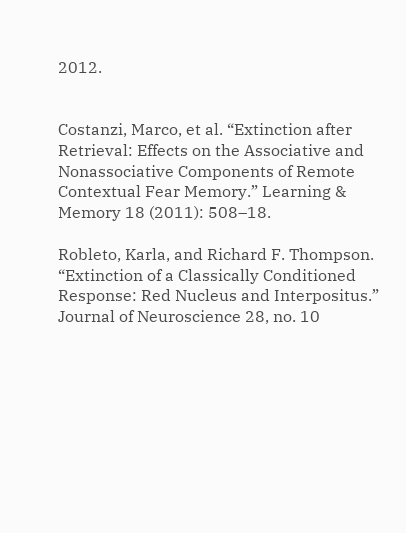2012.


Costanzi, Marco, et al. “Extinction after Retrieval: Effects on the Associative and Nonassociative Components of Remote Contextual Fear Memory.” Learning & Memory 18 (2011): 508–18.

Robleto, Karla, and Richard F. Thompson. “Extinction of a Classically Conditioned Response: Red Nucleus and Interpositus.” Journal of Neuroscience 28, no. 10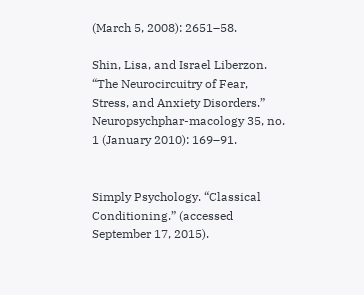(March 5, 2008): 2651–58.

Shin, Lisa, and Israel Liberzon. “The Neurocircuitry of Fear, Stress, and Anxiety Disorders.” Neuropsychphar-macology 35, no. 1 (January 2010): 169–91.


Simply Psychology. “Classical Conditioning.” (accessed September 17, 2015).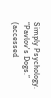Simply Psychology. “Pavlov's Dogs.” (accessed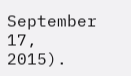September 17, 2015).